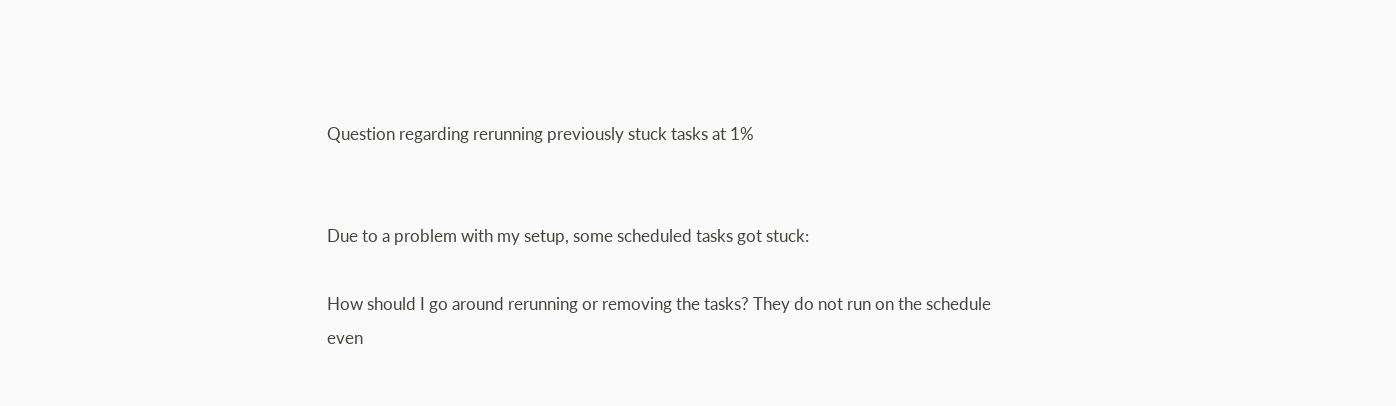Question regarding rerunning previously stuck tasks at 1%


Due to a problem with my setup, some scheduled tasks got stuck:

How should I go around rerunning or removing the tasks? They do not run on the schedule even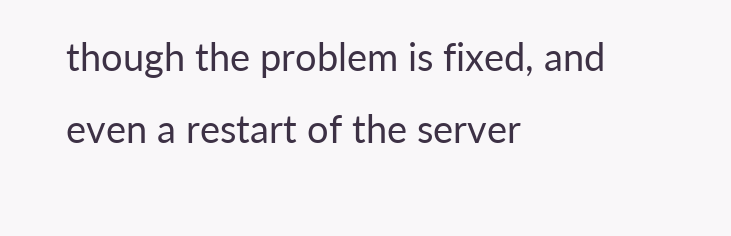though the problem is fixed, and even a restart of the server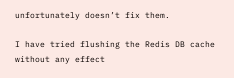unfortunately doesn’t fix them.

I have tried flushing the Redis DB cache without any effect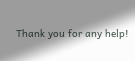Thank you for any help!